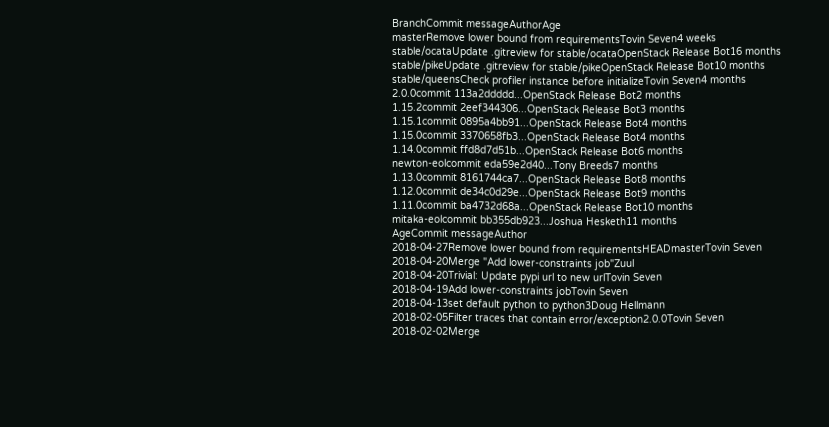BranchCommit messageAuthorAge
masterRemove lower bound from requirementsTovin Seven4 weeks
stable/ocataUpdate .gitreview for stable/ocataOpenStack Release Bot16 months
stable/pikeUpdate .gitreview for stable/pikeOpenStack Release Bot10 months
stable/queensCheck profiler instance before initializeTovin Seven4 months
2.0.0commit 113a2ddddd...OpenStack Release Bot2 months
1.15.2commit 2eef344306...OpenStack Release Bot3 months
1.15.1commit 0895a4bb91...OpenStack Release Bot4 months
1.15.0commit 3370658fb3...OpenStack Release Bot4 months
1.14.0commit ffd8d7d51b...OpenStack Release Bot6 months
newton-eolcommit eda59e2d40...Tony Breeds7 months
1.13.0commit 8161744ca7...OpenStack Release Bot8 months
1.12.0commit de34c0d29e...OpenStack Release Bot9 months
1.11.0commit ba4732d68a...OpenStack Release Bot10 months
mitaka-eolcommit bb355db923...Joshua Hesketh11 months
AgeCommit messageAuthor
2018-04-27Remove lower bound from requirementsHEADmasterTovin Seven
2018-04-20Merge "Add lower-constraints job"Zuul
2018-04-20Trivial: Update pypi url to new urlTovin Seven
2018-04-19Add lower-constraints jobTovin Seven
2018-04-13set default python to python3Doug Hellmann
2018-02-05Filter traces that contain error/exception2.0.0Tovin Seven
2018-02-02Merge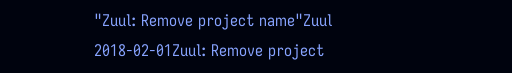"Zuul: Remove project name"Zuul
2018-02-01Zuul: Remove project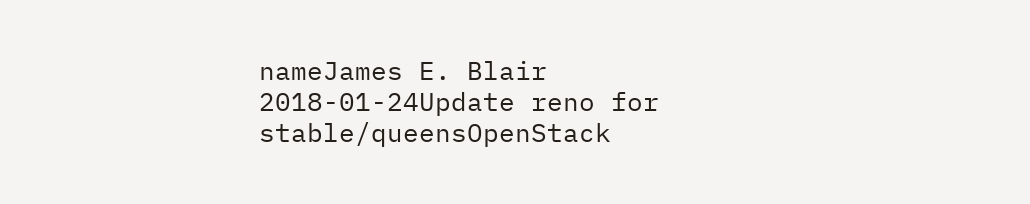nameJames E. Blair
2018-01-24Update reno for stable/queensOpenStack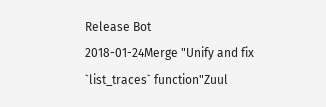Release Bot
2018-01-24Merge "Unify and fix `list_traces` function"Zuul